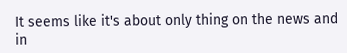It seems like it's about only thing on the news and in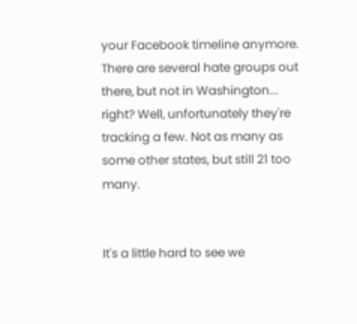your Facebook timeline anymore. There are several hate groups out there, but not in Washington... right? Well, unfortunately they're tracking a few. Not as many as some other states, but still 21 too many.


It's a little hard to see we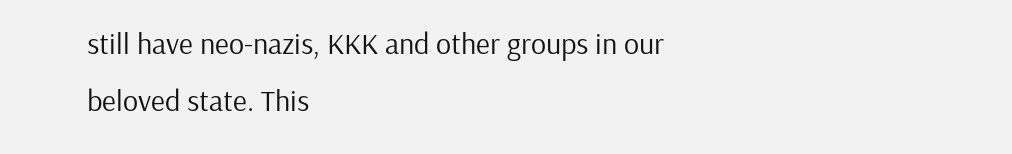still have neo-nazis, KKK and other groups in our beloved state. This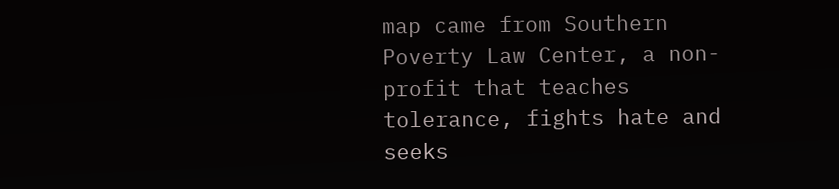map came from Southern Poverty Law Center, a non-profit that teaches tolerance, fights hate and seeks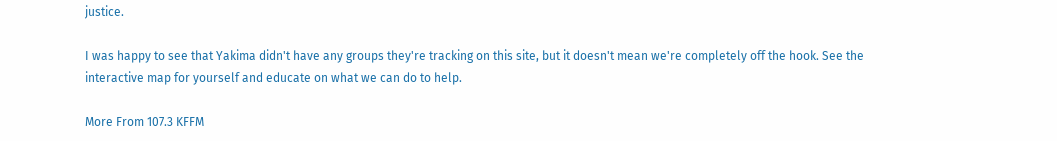justice.

I was happy to see that Yakima didn't have any groups they're tracking on this site, but it doesn't mean we're completely off the hook. See the interactive map for yourself and educate on what we can do to help.

More From 107.3 KFFM